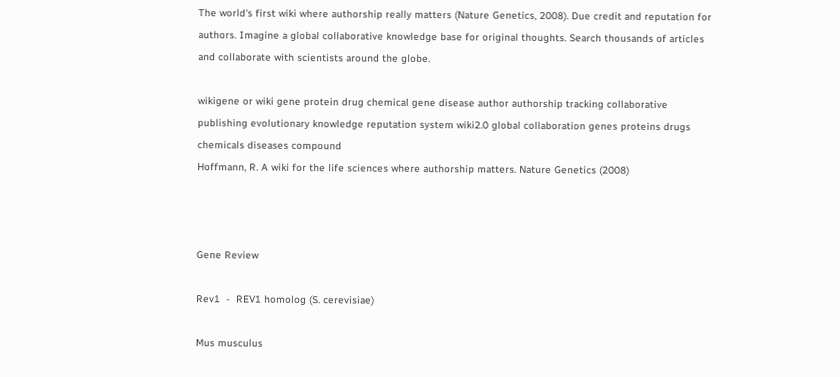The world's first wiki where authorship really matters (Nature Genetics, 2008). Due credit and reputation for authors. Imagine a global collaborative knowledge base for original thoughts. Search thousands of articles and collaborate with scientists around the globe.

wikigene or wiki gene protein drug chemical gene disease author authorship tracking collaborative publishing evolutionary knowledge reputation system wiki2.0 global collaboration genes proteins drugs chemicals diseases compound
Hoffmann, R. A wiki for the life sciences where authorship matters. Nature Genetics (2008)



Gene Review

Rev1  -  REV1 homolog (S. cerevisiae)

Mus musculus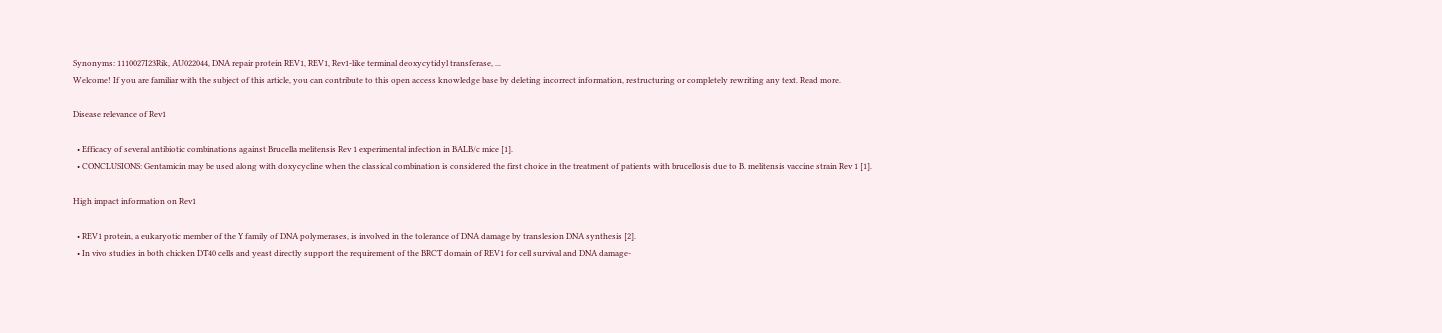Synonyms: 1110027I23Rik, AU022044, DNA repair protein REV1, REV1, Rev1-like terminal deoxycytidyl transferase, ...
Welcome! If you are familiar with the subject of this article, you can contribute to this open access knowledge base by deleting incorrect information, restructuring or completely rewriting any text. Read more.

Disease relevance of Rev1

  • Efficacy of several antibiotic combinations against Brucella melitensis Rev 1 experimental infection in BALB/c mice [1].
  • CONCLUSIONS: Gentamicin may be used along with doxycycline when the classical combination is considered the first choice in the treatment of patients with brucellosis due to B. melitensis vaccine strain Rev 1 [1].

High impact information on Rev1

  • REV1 protein, a eukaryotic member of the Y family of DNA polymerases, is involved in the tolerance of DNA damage by translesion DNA synthesis [2].
  • In vivo studies in both chicken DT40 cells and yeast directly support the requirement of the BRCT domain of REV1 for cell survival and DNA damage-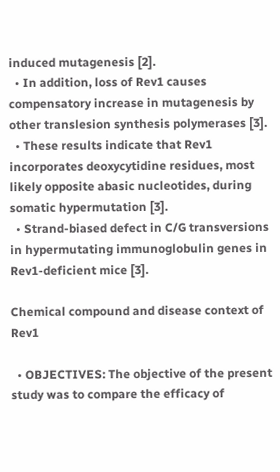induced mutagenesis [2].
  • In addition, loss of Rev1 causes compensatory increase in mutagenesis by other translesion synthesis polymerases [3].
  • These results indicate that Rev1 incorporates deoxycytidine residues, most likely opposite abasic nucleotides, during somatic hypermutation [3].
  • Strand-biased defect in C/G transversions in hypermutating immunoglobulin genes in Rev1-deficient mice [3].

Chemical compound and disease context of Rev1

  • OBJECTIVES: The objective of the present study was to compare the efficacy of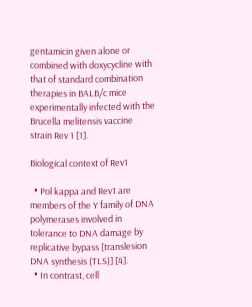gentamicin given alone or combined with doxycycline with that of standard combination therapies in BALB/c mice experimentally infected with the Brucella melitensis vaccine strain Rev 1 [1].

Biological context of Rev1

  • Pol kappa and Rev1 are members of the Y family of DNA polymerases involved in tolerance to DNA damage by replicative bypass [translesion DNA synthesis (TLS)] [4].
  • In contrast, cell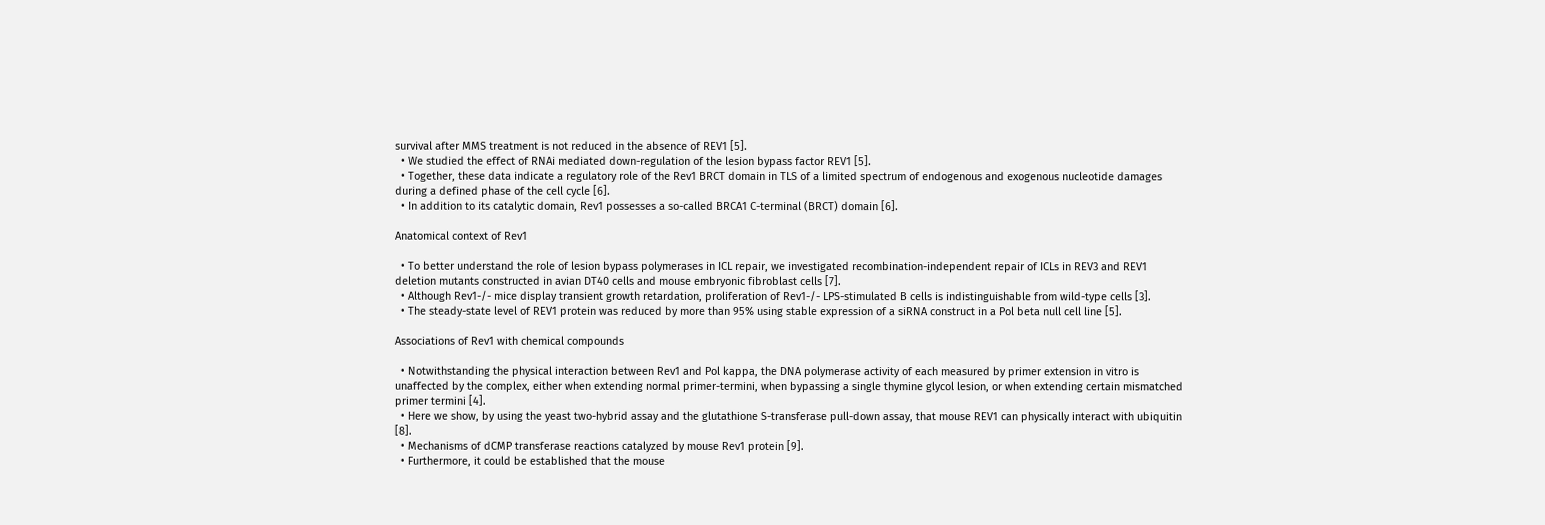survival after MMS treatment is not reduced in the absence of REV1 [5].
  • We studied the effect of RNAi mediated down-regulation of the lesion bypass factor REV1 [5].
  • Together, these data indicate a regulatory role of the Rev1 BRCT domain in TLS of a limited spectrum of endogenous and exogenous nucleotide damages during a defined phase of the cell cycle [6].
  • In addition to its catalytic domain, Rev1 possesses a so-called BRCA1 C-terminal (BRCT) domain [6].

Anatomical context of Rev1

  • To better understand the role of lesion bypass polymerases in ICL repair, we investigated recombination-independent repair of ICLs in REV3 and REV1 deletion mutants constructed in avian DT40 cells and mouse embryonic fibroblast cells [7].
  • Although Rev1-/- mice display transient growth retardation, proliferation of Rev1-/- LPS-stimulated B cells is indistinguishable from wild-type cells [3].
  • The steady-state level of REV1 protein was reduced by more than 95% using stable expression of a siRNA construct in a Pol beta null cell line [5].

Associations of Rev1 with chemical compounds

  • Notwithstanding the physical interaction between Rev1 and Pol kappa, the DNA polymerase activity of each measured by primer extension in vitro is unaffected by the complex, either when extending normal primer-termini, when bypassing a single thymine glycol lesion, or when extending certain mismatched primer termini [4].
  • Here we show, by using the yeast two-hybrid assay and the glutathione S-transferase pull-down assay, that mouse REV1 can physically interact with ubiquitin [8].
  • Mechanisms of dCMP transferase reactions catalyzed by mouse Rev1 protein [9].
  • Furthermore, it could be established that the mouse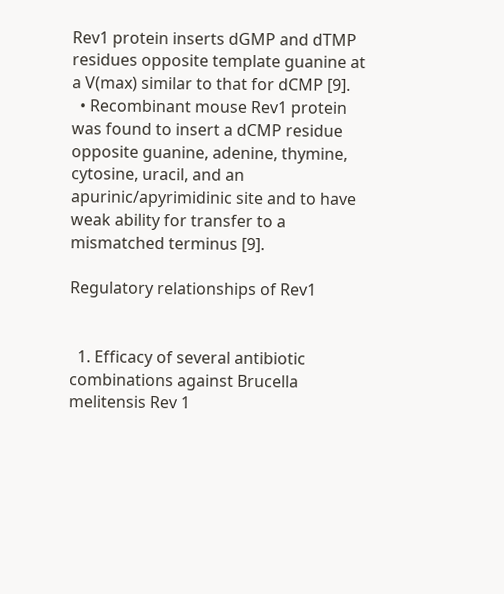Rev1 protein inserts dGMP and dTMP residues opposite template guanine at a V(max) similar to that for dCMP [9].
  • Recombinant mouse Rev1 protein was found to insert a dCMP residue opposite guanine, adenine, thymine, cytosine, uracil, and an apurinic/apyrimidinic site and to have weak ability for transfer to a mismatched terminus [9].

Regulatory relationships of Rev1


  1. Efficacy of several antibiotic combinations against Brucella melitensis Rev 1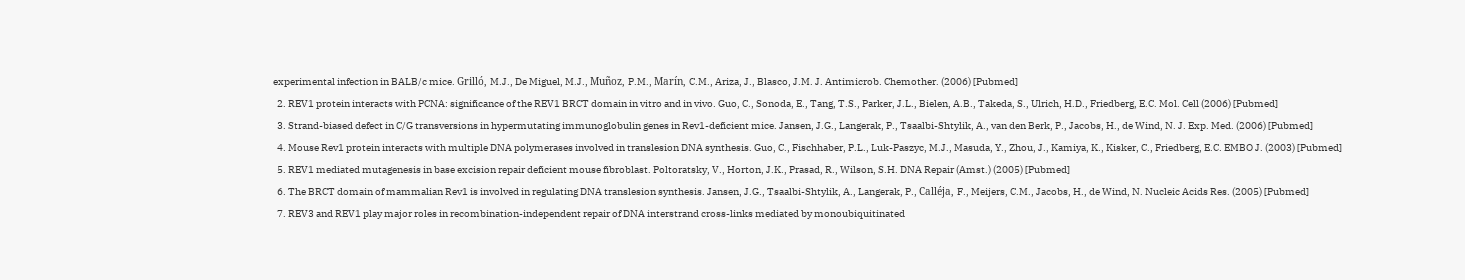experimental infection in BALB/c mice. Grilló, M.J., De Miguel, M.J., Muñoz, P.M., Marín, C.M., Ariza, J., Blasco, J.M. J. Antimicrob. Chemother. (2006) [Pubmed]
  2. REV1 protein interacts with PCNA: significance of the REV1 BRCT domain in vitro and in vivo. Guo, C., Sonoda, E., Tang, T.S., Parker, J.L., Bielen, A.B., Takeda, S., Ulrich, H.D., Friedberg, E.C. Mol. Cell (2006) [Pubmed]
  3. Strand-biased defect in C/G transversions in hypermutating immunoglobulin genes in Rev1-deficient mice. Jansen, J.G., Langerak, P., Tsaalbi-Shtylik, A., van den Berk, P., Jacobs, H., de Wind, N. J. Exp. Med. (2006) [Pubmed]
  4. Mouse Rev1 protein interacts with multiple DNA polymerases involved in translesion DNA synthesis. Guo, C., Fischhaber, P.L., Luk-Paszyc, M.J., Masuda, Y., Zhou, J., Kamiya, K., Kisker, C., Friedberg, E.C. EMBO J. (2003) [Pubmed]
  5. REV1 mediated mutagenesis in base excision repair deficient mouse fibroblast. Poltoratsky, V., Horton, J.K., Prasad, R., Wilson, S.H. DNA Repair (Amst.) (2005) [Pubmed]
  6. The BRCT domain of mammalian Rev1 is involved in regulating DNA translesion synthesis. Jansen, J.G., Tsaalbi-Shtylik, A., Langerak, P., Calléja, F., Meijers, C.M., Jacobs, H., de Wind, N. Nucleic Acids Res. (2005) [Pubmed]
  7. REV3 and REV1 play major roles in recombination-independent repair of DNA interstrand cross-links mediated by monoubiquitinated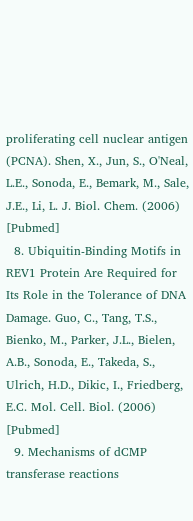proliferating cell nuclear antigen (PCNA). Shen, X., Jun, S., O'Neal, L.E., Sonoda, E., Bemark, M., Sale, J.E., Li, L. J. Biol. Chem. (2006) [Pubmed]
  8. Ubiquitin-Binding Motifs in REV1 Protein Are Required for Its Role in the Tolerance of DNA Damage. Guo, C., Tang, T.S., Bienko, M., Parker, J.L., Bielen, A.B., Sonoda, E., Takeda, S., Ulrich, H.D., Dikic, I., Friedberg, E.C. Mol. Cell. Biol. (2006) [Pubmed]
  9. Mechanisms of dCMP transferase reactions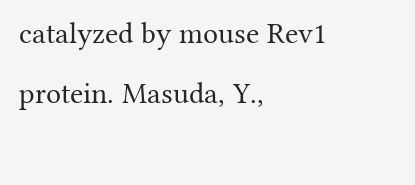catalyzed by mouse Rev1 protein. Masuda, Y.,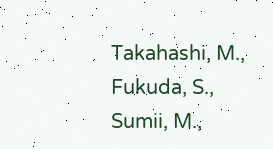Takahashi, M., Fukuda, S., Sumii, M.,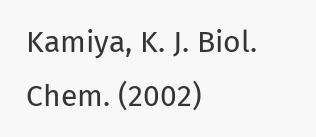Kamiya, K. J. Biol. Chem. (2002)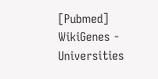[Pubmed]
WikiGenes - Universities